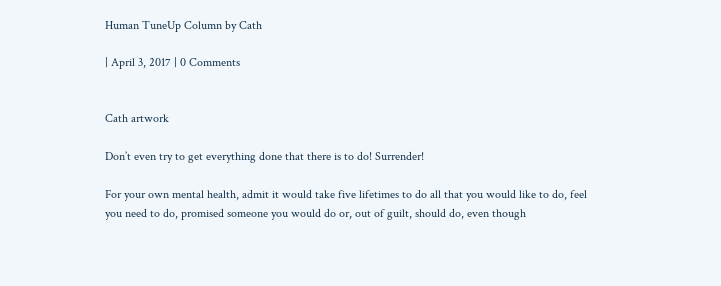Human TuneUp Column by Cath

| April 3, 2017 | 0 Comments


Cath artwork

Don’t even try to get everything done that there is to do! Surrender!

For your own mental health, admit it would take five lifetimes to do all that you would like to do, feel you need to do, promised someone you would do or, out of guilt, should do, even though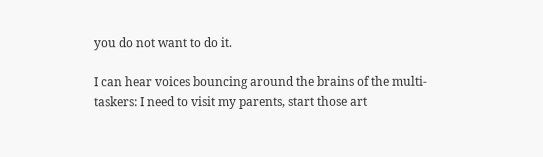you do not want to do it.

I can hear voices bouncing around the brains of the multi-taskers: I need to visit my parents, start those art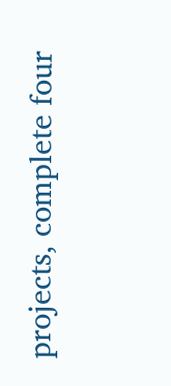projects, complete four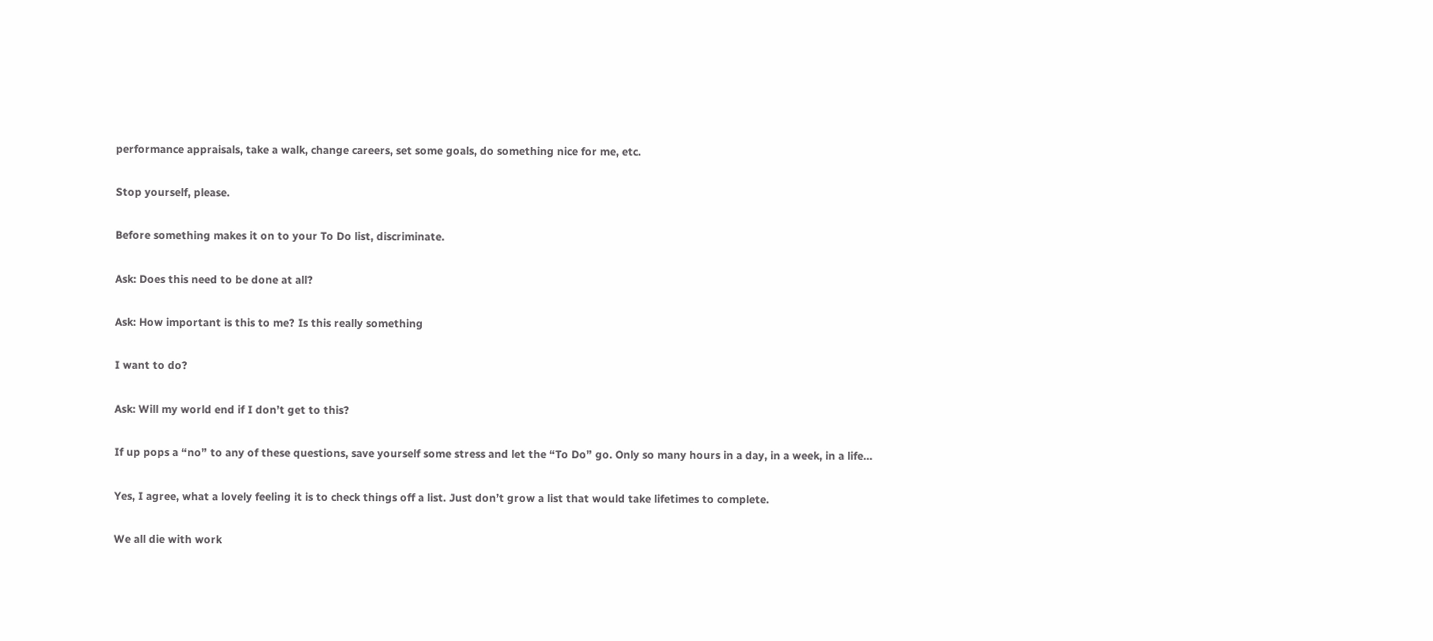performance appraisals, take a walk, change careers, set some goals, do something nice for me, etc.

Stop yourself, please.

Before something makes it on to your To Do list, discriminate.

Ask: Does this need to be done at all?

Ask: How important is this to me? Is this really something

I want to do?

Ask: Will my world end if I don’t get to this?

If up pops a “no” to any of these questions, save yourself some stress and let the “To Do” go. Only so many hours in a day, in a week, in a life…

Yes, I agree, what a lovely feeling it is to check things off a list. Just don’t grow a list that would take lifetimes to complete.

We all die with work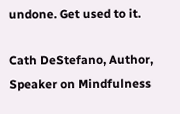undone. Get used to it.

Cath DeStefano, Author, Speaker on Mindfulness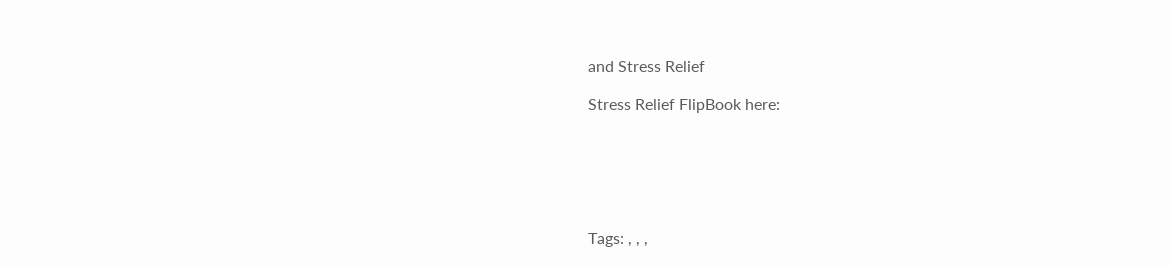and Stress Relief

Stress Relief FlipBook here:






Tags: , , ,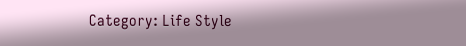Category: Life Style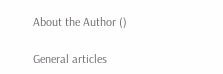About the Author ()

General articles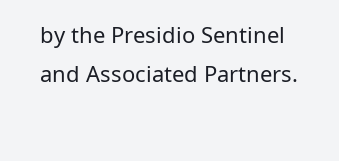by the Presidio Sentinel and Associated Partners.